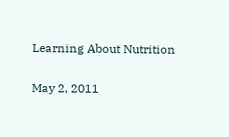Learning About Nutrition

May 2, 2011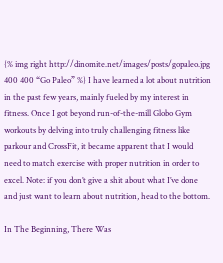{% img right http://dinomite.net/images/posts/gopaleo.jpg 400 400 “Go Paleo” %} I have learned a lot about nutrition in the past few years, mainly fueled by my interest in fitness. Once I got beyond run-of-the-mill Globo Gym workouts by delving into truly challenging fitness like parkour and CrossFit, it became apparent that I would need to match exercise with proper nutrition in order to excel. Note: if you don’t give a shit about what I’ve done and just want to learn about nutrition, head to the bottom.

In The Beginning, There Was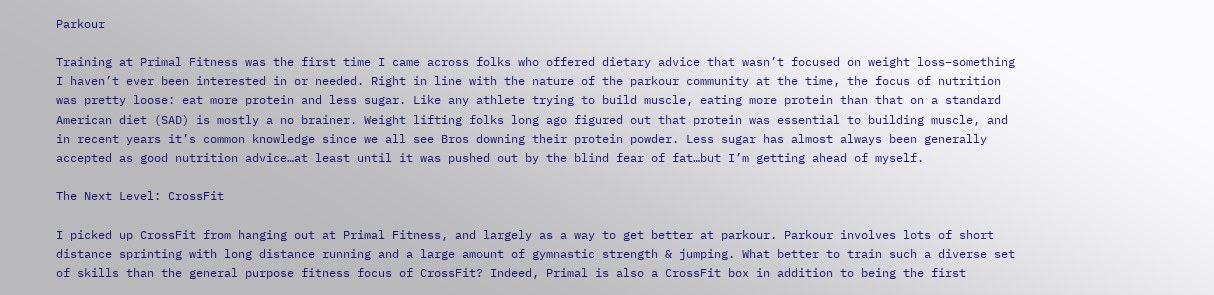Parkour

Training at Primal Fitness was the first time I came across folks who offered dietary advice that wasn’t focused on weight loss–something I haven’t ever been interested in or needed. Right in line with the nature of the parkour community at the time, the focus of nutrition was pretty loose: eat more protein and less sugar. Like any athlete trying to build muscle, eating more protein than that on a standard American diet (SAD) is mostly a no brainer. Weight lifting folks long ago figured out that protein was essential to building muscle, and in recent years it’s common knowledge since we all see Bros downing their protein powder. Less sugar has almost always been generally accepted as good nutrition advice…at least until it was pushed out by the blind fear of fat…but I’m getting ahead of myself.

The Next Level: CrossFit

I picked up CrossFit from hanging out at Primal Fitness, and largely as a way to get better at parkour. Parkour involves lots of short distance sprinting with long distance running and a large amount of gymnastic strength & jumping. What better to train such a diverse set of skills than the general purpose fitness focus of CrossFit? Indeed, Primal is also a CrossFit box in addition to being the first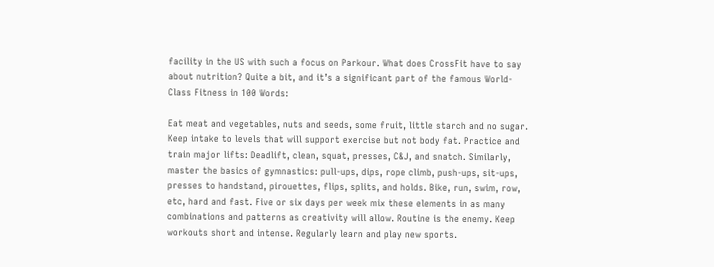facility in the US with such a focus on Parkour. What does CrossFit have to say about nutrition? Quite a bit, and it’s a significant part of the famous World-Class Fitness in 100 Words:

Eat meat and vegetables, nuts and seeds, some fruit, little starch and no sugar. Keep intake to levels that will support exercise but not body fat. Practice and train major lifts: Deadlift, clean, squat, presses, C&J, and snatch. Similarly, master the basics of gymnastics: pull-ups, dips, rope climb, push-ups, sit-ups, presses to handstand, pirouettes, flips, splits, and holds. Bike, run, swim, row, etc, hard and fast. Five or six days per week mix these elements in as many combinations and patterns as creativity will allow. Routine is the enemy. Keep workouts short and intense. Regularly learn and play new sports.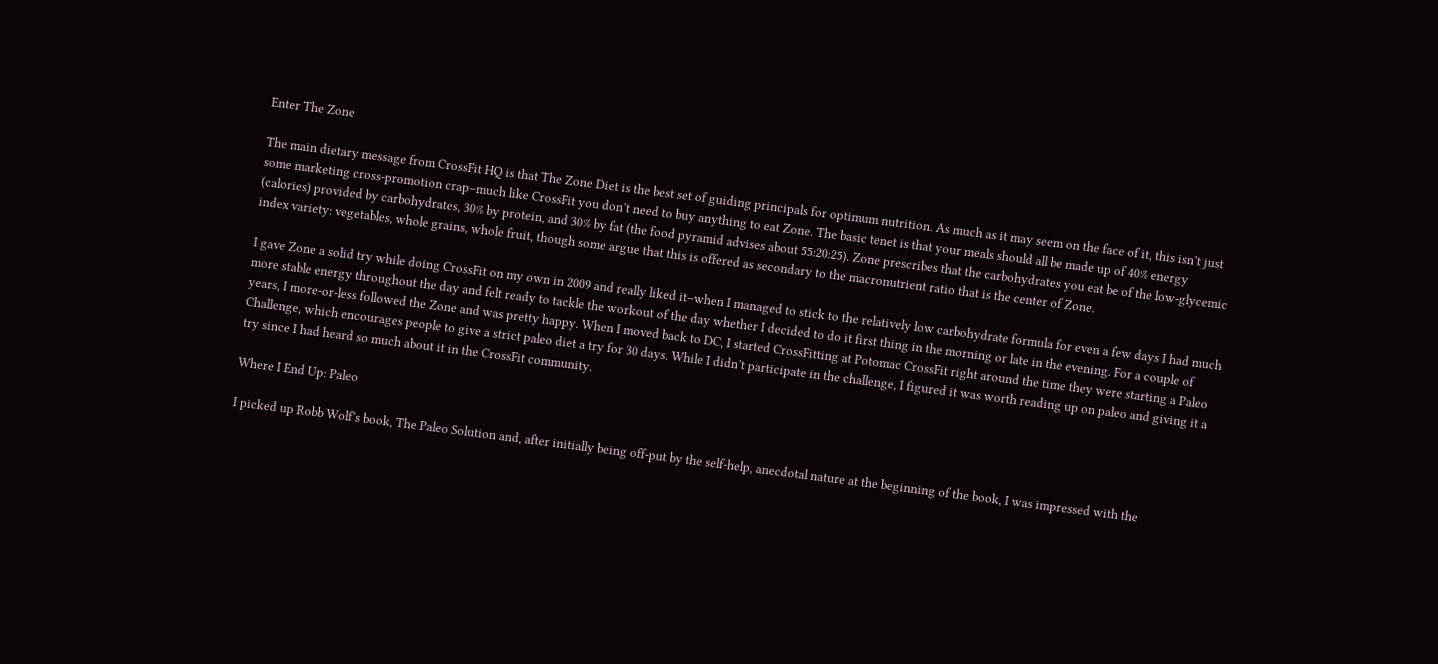Enter The Zone

The main dietary message from CrossFit HQ is that The Zone Diet is the best set of guiding principals for optimum nutrition. As much as it may seem on the face of it, this isn’t just some marketing cross-promotion crap–much like CrossFit you don’t need to buy anything to eat Zone. The basic tenet is that your meals should all be made up of 40% energy (calories) provided by carbohydrates, 30% by protein, and 30% by fat (the food pyramid advises about 55:20:25). Zone prescribes that the carbohydrates you eat be of the low-glycemic index variety: vegetables, whole grains, whole fruit, though some argue that this is offered as secondary to the macronutrient ratio that is the center of Zone.

I gave Zone a solid try while doing CrossFit on my own in 2009 and really liked it–when I managed to stick to the relatively low carbohydrate formula for even a few days I had much more stable energy throughout the day and felt ready to tackle the workout of the day whether I decided to do it first thing in the morning or late in the evening. For a couple of years, I more-or-less followed the Zone and was pretty happy. When I moved back to DC, I started CrossFitting at Potomac CrossFit right around the time they were starting a Paleo Challenge, which encourages people to give a strict paleo diet a try for 30 days. While I didn’t participate in the challenge, I figured it was worth reading up on paleo and giving it a try since I had heard so much about it in the CrossFit community.

Where I End Up: Paleo

I picked up Robb Wolf’s book, The Paleo Solution and, after initially being off-put by the self-help, anecdotal nature at the beginning of the book, I was impressed with the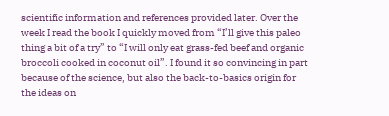scientific information and references provided later. Over the week I read the book I quickly moved from “I’ll give this paleo thing a bit of a try” to “I will only eat grass-fed beef and organic broccoli cooked in coconut oil”. I found it so convincing in part because of the science, but also the back-to-basics origin for the ideas on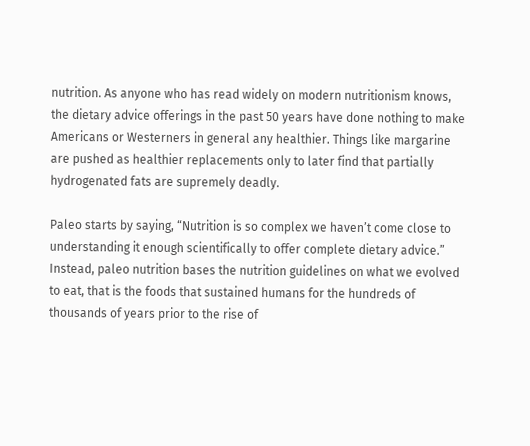nutrition. As anyone who has read widely on modern nutritionism knows, the dietary advice offerings in the past 50 years have done nothing to make Americans or Westerners in general any healthier. Things like margarine are pushed as healthier replacements only to later find that partially hydrogenated fats are supremely deadly.

Paleo starts by saying, “Nutrition is so complex we haven’t come close to understanding it enough scientifically to offer complete dietary advice.” Instead, paleo nutrition bases the nutrition guidelines on what we evolved to eat, that is the foods that sustained humans for the hundreds of thousands of years prior to the rise of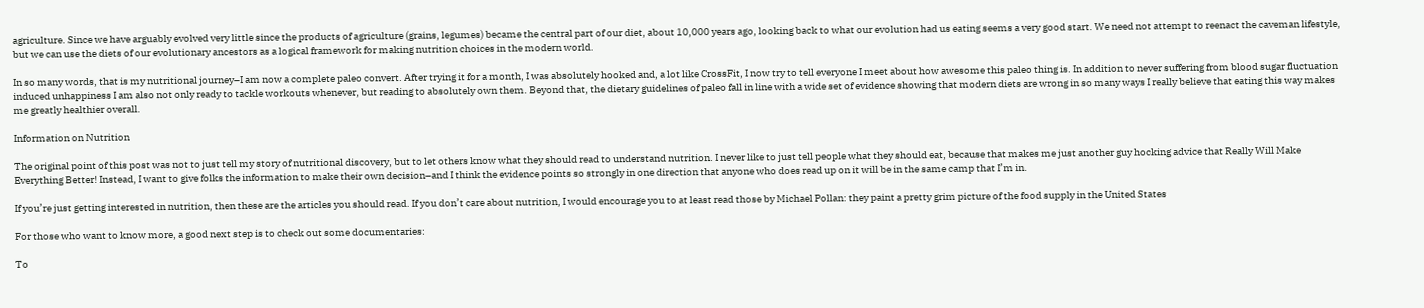agriculture. Since we have arguably evolved very little since the products of agriculture (grains, legumes) became the central part of our diet, about 10,000 years ago, looking back to what our evolution had us eating seems a very good start. We need not attempt to reenact the caveman lifestyle, but we can use the diets of our evolutionary ancestors as a logical framework for making nutrition choices in the modern world.

In so many words, that is my nutritional journey–I am now a complete paleo convert. After trying it for a month, I was absolutely hooked and, a lot like CrossFit, I now try to tell everyone I meet about how awesome this paleo thing is. In addition to never suffering from blood sugar fluctuation induced unhappiness I am also not only ready to tackle workouts whenever, but reading to absolutely own them. Beyond that, the dietary guidelines of paleo fall in line with a wide set of evidence showing that modern diets are wrong in so many ways I really believe that eating this way makes me greatly healthier overall.

Information on Nutrition

The original point of this post was not to just tell my story of nutritional discovery, but to let others know what they should read to understand nutrition. I never like to just tell people what they should eat, because that makes me just another guy hocking advice that Really Will Make Everything Better! Instead, I want to give folks the information to make their own decision–and I think the evidence points so strongly in one direction that anyone who does read up on it will be in the same camp that I’m in.

If you’re just getting interested in nutrition, then these are the articles you should read. If you don’t care about nutrition, I would encourage you to at least read those by Michael Pollan: they paint a pretty grim picture of the food supply in the United States

For those who want to know more, a good next step is to check out some documentaries:

To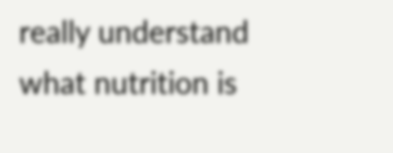really understand what nutrition is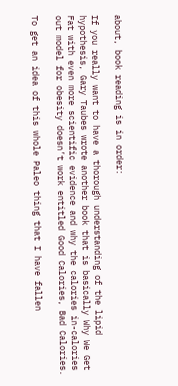about, book reading is in order:

If you really want to have a thorough understanding of the lipid hypothesis, Gary Taubes wrote another book that is basically Why We Get Fat with even more scientific evidence and why the calories in-calories out model for obesity doesn’t work entitled Good Calories, Bad Calories.

To get an idea of this whole Paleo thing that I have fallen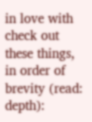in love with check out these things, in order of brevity (read: depth):